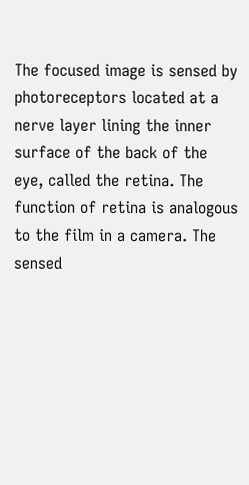The focused image is sensed by photoreceptors located at a nerve layer lining the inner surface of the back of the eye, called the retina. The function of retina is analogous to the film in a camera. The sensed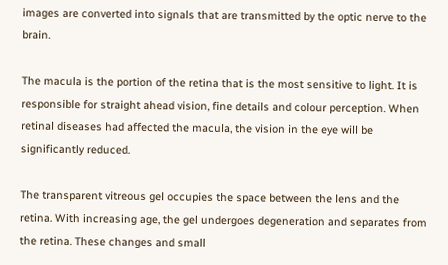images are converted into signals that are transmitted by the optic nerve to the brain.

The macula is the portion of the retina that is the most sensitive to light. It is responsible for straight ahead vision, fine details and colour perception. When retinal diseases had affected the macula, the vision in the eye will be significantly reduced.

The transparent vitreous gel occupies the space between the lens and the retina. With increasing age, the gel undergoes degeneration and separates from the retina. These changes and small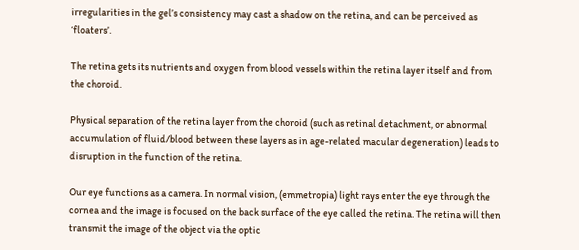irregularities in the gel’s consistency may cast a shadow on the retina, and can be perceived as ‘floaters’.

The retina gets its nutrients and oxygen from blood vessels within the retina layer itself and from the choroid.

Physical separation of the retina layer from the choroid (such as retinal detachment, or abnormal accumulation of fluid/blood between these layers as in age-related macular degeneration) leads to disruption in the function of the retina.

Our eye functions as a camera. In normal vision, (emmetropia) light rays enter the eye through the cornea and the image is focused on the back surface of the eye called the retina. The retina will then transmit the image of the object via the optic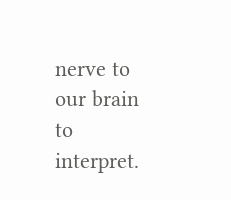nerve to our brain to interpret.